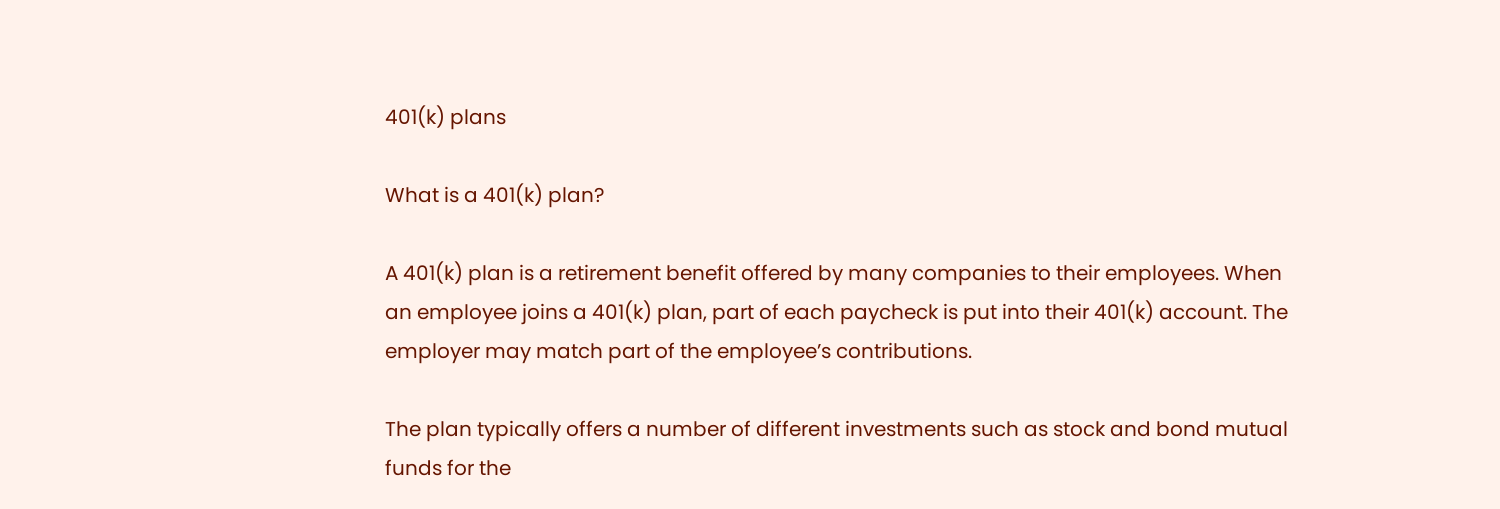401(k) plans

What is a 401(k) plan?

A 401(k) plan is a retirement benefit offered by many companies to their employees. When an employee joins a 401(k) plan, part of each paycheck is put into their 401(k) account. The employer may match part of the employee’s contributions.

The plan typically offers a number of different investments such as stock and bond mutual funds for the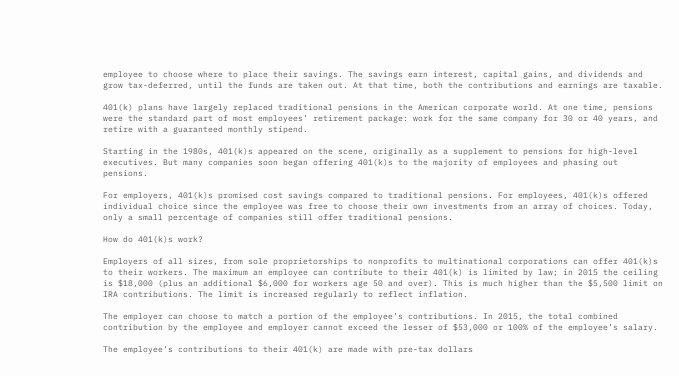employee to choose where to place their savings. The savings earn interest, capital gains, and dividends and grow tax-deferred, until the funds are taken out. At that time, both the contributions and earnings are taxable.

401(k) plans have largely replaced traditional pensions in the American corporate world. At one time, pensions were the standard part of most employees’ retirement package: work for the same company for 30 or 40 years, and retire with a guaranteed monthly stipend.

Starting in the 1980s, 401(k)s appeared on the scene, originally as a supplement to pensions for high-level executives. But many companies soon began offering 401(k)s to the majority of employees and phasing out pensions.

For employers, 401(k)s promised cost savings compared to traditional pensions. For employees, 401(k)s offered individual choice since the employee was free to choose their own investments from an array of choices. Today, only a small percentage of companies still offer traditional pensions.

How do 401(k)s work?

Employers of all sizes, from sole proprietorships to nonprofits to multinational corporations can offer 401(k)s to their workers. The maximum an employee can contribute to their 401(k) is limited by law; in 2015 the ceiling is $18,000 (plus an additional $6,000 for workers age 50 and over). This is much higher than the $5,500 limit on IRA contributions. The limit is increased regularly to reflect inflation.

The employer can choose to match a portion of the employee’s contributions. In 2015, the total combined contribution by the employee and employer cannot exceed the lesser of $53,000 or 100% of the employee’s salary.

The employee’s contributions to their 401(k) are made with pre-tax dollars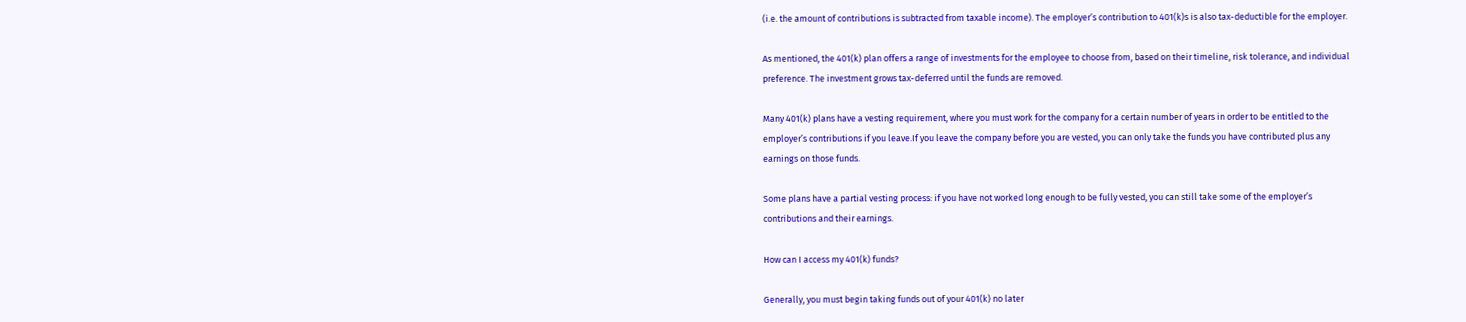(i.e. the amount of contributions is subtracted from taxable income). The employer’s contribution to 401(k)s is also tax-deductible for the employer.

As mentioned, the 401(k) plan offers a range of investments for the employee to choose from, based on their timeline, risk tolerance, and individual preference. The investment grows tax-deferred until the funds are removed.

Many 401(k) plans have a vesting requirement, where you must work for the company for a certain number of years in order to be entitled to the employer’s contributions if you leave.If you leave the company before you are vested, you can only take the funds you have contributed plus any earnings on those funds.

Some plans have a partial vesting process: if you have not worked long enough to be fully vested, you can still take some of the employer’s contributions and their earnings.

How can I access my 401(k) funds?

Generally, you must begin taking funds out of your 401(k) no later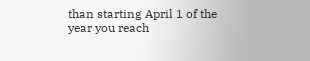than starting April 1 of the year you reach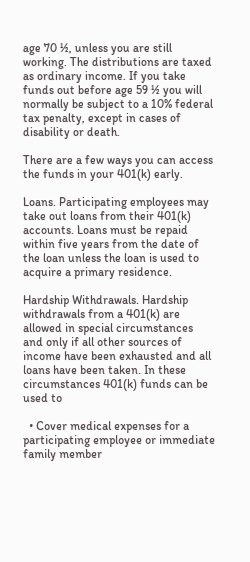age 70 ½, unless you are still working. The distributions are taxed as ordinary income. If you take funds out before age 59 ½ you will normally be subject to a 10% federal tax penalty, except in cases of disability or death.

There are a few ways you can access the funds in your 401(k) early.

Loans. Participating employees may take out loans from their 401(k) accounts. Loans must be repaid within five years from the date of the loan unless the loan is used to acquire a primary residence.

Hardship Withdrawals. Hardship withdrawals from a 401(k) are allowed in special circumstances and only if all other sources of income have been exhausted and all loans have been taken. In these circumstances 401(k) funds can be used to

  • Cover medical expenses for a participating employee or immediate family member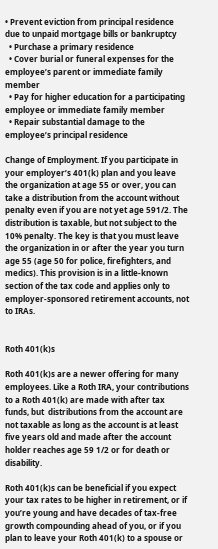• Prevent eviction from principal residence due to unpaid mortgage bills or bankruptcy
  • Purchase a primary residence
  • Cover burial or funeral expenses for the employee’s parent or immediate family member
  • Pay for higher education for a participating employee or immediate family member
  • Repair substantial damage to the employee’s principal residence

Change of Employment. If you participate in your employer’s 401(k) plan and you leave the organization at age 55 or over, you can take a distribution from the account without penalty even if you are not yet age 591/2. The distribution is taxable, but not subject to the 10% penalty. The key is that you must leave the organization in or after the year you turn age 55 (age 50 for police, firefighters, and medics). This provision is in a little-known section of the tax code and applies only to employer-sponsored retirement accounts, not to IRAs.


Roth 401(k)s

Roth 401(k)s are a newer offering for many employees. Like a Roth IRA, your contributions to a Roth 401(k) are made with after tax funds, but  distributions from the account are not taxable as long as the account is at least five years old and made after the account holder reaches age 59 1/2 or for death or disability.

Roth 401(k)s can be beneficial if you expect your tax rates to be higher in retirement, or if you’re young and have decades of tax-free growth compounding ahead of you, or if you plan to leave your Roth 401(k) to a spouse or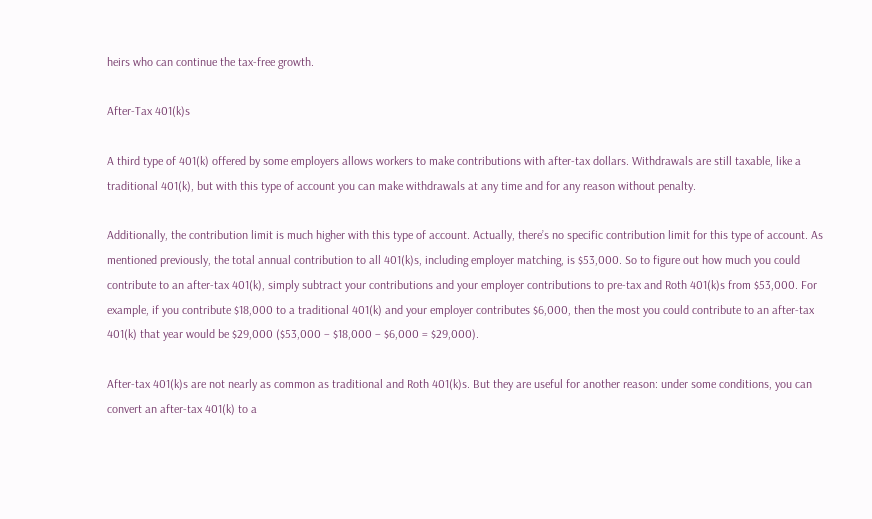heirs who can continue the tax-free growth.

After-Tax 401(k)s

A third type of 401(k) offered by some employers allows workers to make contributions with after-tax dollars. Withdrawals are still taxable, like a traditional 401(k), but with this type of account you can make withdrawals at any time and for any reason without penalty.

Additionally, the contribution limit is much higher with this type of account. Actually, there’s no specific contribution limit for this type of account. As mentioned previously, the total annual contribution to all 401(k)s, including employer matching, is $53,000. So to figure out how much you could contribute to an after-tax 401(k), simply subtract your contributions and your employer contributions to pre-tax and Roth 401(k)s from $53,000. For example, if you contribute $18,000 to a traditional 401(k) and your employer contributes $6,000, then the most you could contribute to an after-tax 401(k) that year would be $29,000 ($53,000 – $18,000 – $6,000 = $29,000).

After-tax 401(k)s are not nearly as common as traditional and Roth 401(k)s. But they are useful for another reason: under some conditions, you can convert an after-tax 401(k) to a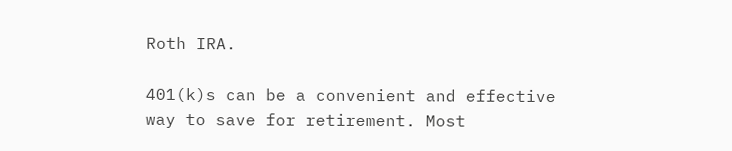Roth IRA.

401(k)s can be a convenient and effective way to save for retirement. Most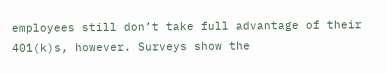employees still don’t take full advantage of their 401(k)s, however. Surveys show the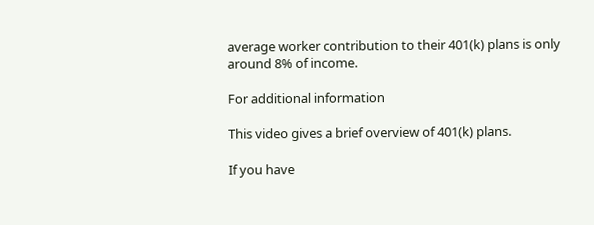average worker contribution to their 401(k) plans is only around 8% of income.

For additional information

This video gives a brief overview of 401(k) plans.

If you have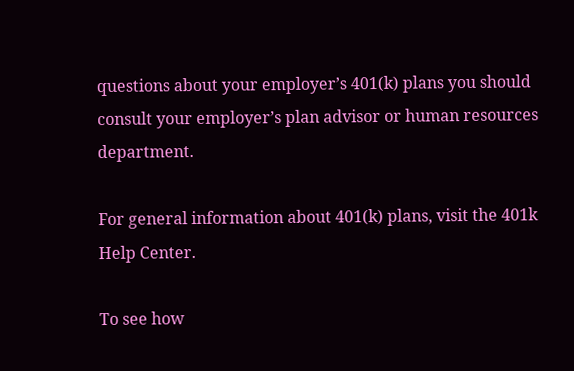questions about your employer’s 401(k) plans you should consult your employer’s plan advisor or human resources department.

For general information about 401(k) plans, visit the 401k Help Center.

To see how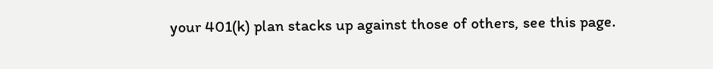your 401(k) plan stacks up against those of others, see this page.